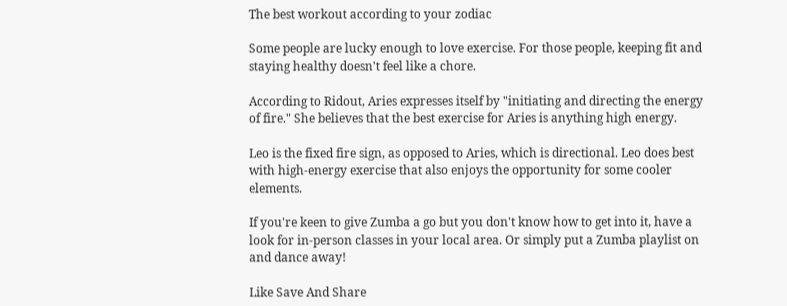The best workout according to your zodiac

Some people are lucky enough to love exercise. For those people, keeping fit and staying healthy doesn't feel like a chore.

According to Ridout, Aries expresses itself by "initiating and directing the energy of fire." She believes that the best exercise for Aries is anything high energy.

Leo is the fixed fire sign, as opposed to Aries, which is directional. Leo does best with high-energy exercise that also enjoys the opportunity for some cooler elements.

If you're keen to give Zumba a go but you don't know how to get into it, have a look for in-person classes in your local area. Or simply put a Zumba playlist on and dance away!

Like Save And Share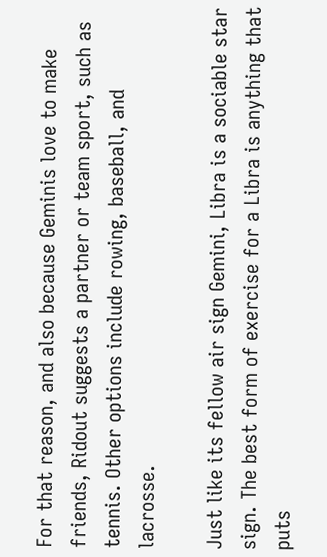For that reason, and also because Geminis love to make friends, Ridout suggests a partner or team sport, such as tennis. Other options include rowing, baseball, and lacrosse.

Just like its fellow air sign Gemini, Libra is a sociable star sign. The best form of exercise for a Libra is anything that puts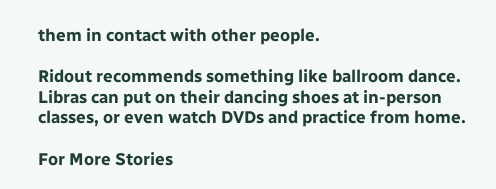them in contact with other people.

Ridout recommends something like ballroom dance. Libras can put on their dancing shoes at in-person classes, or even watch DVDs and practice from home.

For More Stories